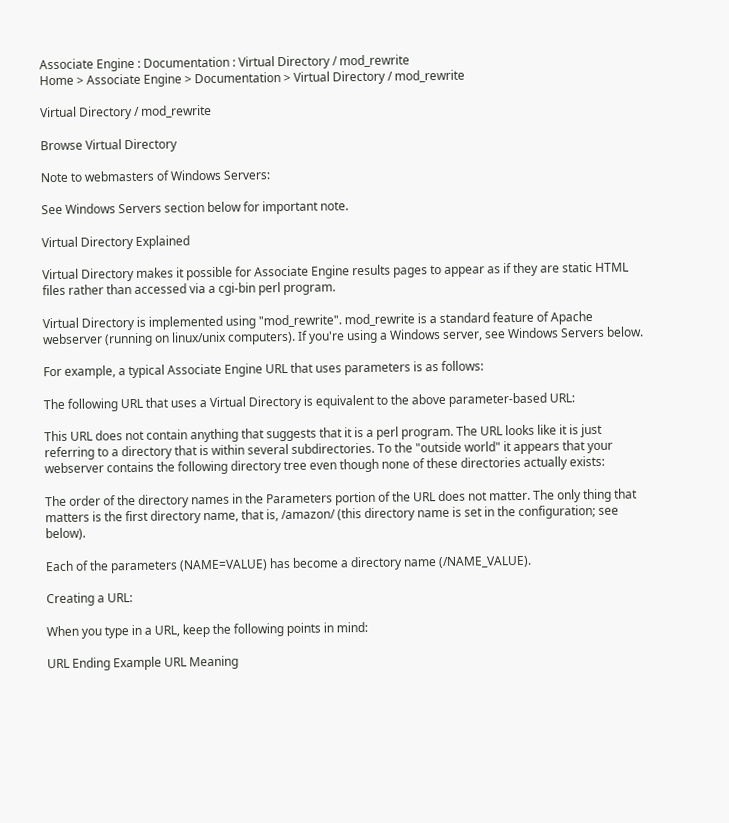Associate Engine : Documentation : Virtual Directory / mod_rewrite
Home > Associate Engine > Documentation > Virtual Directory / mod_rewrite

Virtual Directory / mod_rewrite

Browse Virtual Directory

Note to webmasters of Windows Servers:

See Windows Servers section below for important note.

Virtual Directory Explained

Virtual Directory makes it possible for Associate Engine results pages to appear as if they are static HTML files rather than accessed via a cgi-bin perl program.

Virtual Directory is implemented using "mod_rewrite". mod_rewrite is a standard feature of Apache webserver (running on linux/unix computers). If you're using a Windows server, see Windows Servers below.

For example, a typical Associate Engine URL that uses parameters is as follows:

The following URL that uses a Virtual Directory is equivalent to the above parameter-based URL:

This URL does not contain anything that suggests that it is a perl program. The URL looks like it is just referring to a directory that is within several subdirectories. To the "outside world" it appears that your webserver contains the following directory tree even though none of these directories actually exists:

The order of the directory names in the Parameters portion of the URL does not matter. The only thing that matters is the first directory name, that is, /amazon/ (this directory name is set in the configuration; see below).

Each of the parameters (NAME=VALUE) has become a directory name (/NAME_VALUE).

Creating a URL:

When you type in a URL, keep the following points in mind:

URL Ending Example URL Meaning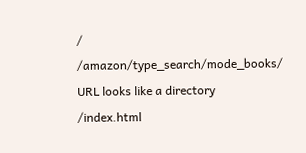/ /amazon/type_search/mode_books/ URL looks like a directory
/index.html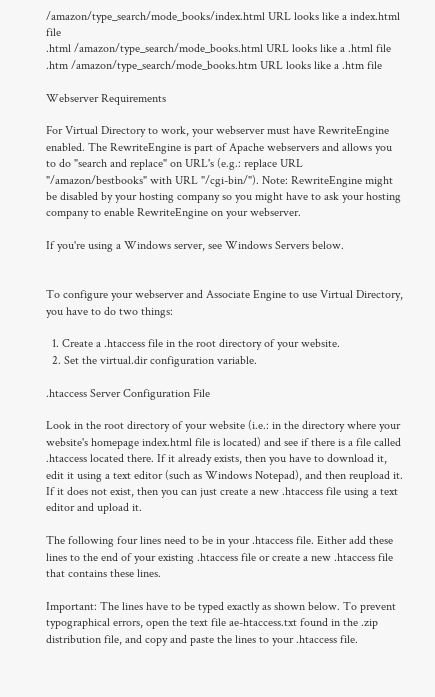/amazon/type_search/mode_books/index.html URL looks like a index.html file
.html /amazon/type_search/mode_books.html URL looks like a .html file
.htm /amazon/type_search/mode_books.htm URL looks like a .htm file

Webserver Requirements

For Virtual Directory to work, your webserver must have RewriteEngine enabled. The RewriteEngine is part of Apache webservers and allows you to do "search and replace" on URL's (e.g.: replace URL "/amazon/bestbooks" with URL "/cgi-bin/"). Note: RewriteEngine might be disabled by your hosting company so you might have to ask your hosting company to enable RewriteEngine on your webserver.

If you're using a Windows server, see Windows Servers below.


To configure your webserver and Associate Engine to use Virtual Directory, you have to do two things:

  1. Create a .htaccess file in the root directory of your website.
  2. Set the virtual.dir configuration variable.

.htaccess Server Configuration File

Look in the root directory of your website (i.e.: in the directory where your website's homepage index.html file is located) and see if there is a file called .htaccess located there. If it already exists, then you have to download it, edit it using a text editor (such as Windows Notepad), and then reupload it. If it does not exist, then you can just create a new .htaccess file using a text editor and upload it.

The following four lines need to be in your .htaccess file. Either add these lines to the end of your existing .htaccess file or create a new .htaccess file that contains these lines.

Important: The lines have to be typed exactly as shown below. To prevent typographical errors, open the text file ae-htaccess.txt found in the .zip distribution file, and copy and paste the lines to your .htaccess file.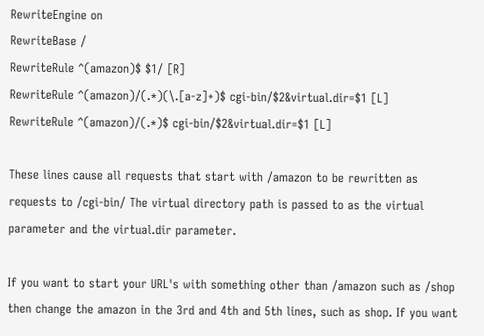RewriteEngine on
RewriteBase /
RewriteRule ^(amazon)$ $1/ [R]
RewriteRule ^(amazon)/(.*)(\.[a-z]+)$ cgi-bin/$2&virtual.dir=$1 [L]
RewriteRule ^(amazon)/(.*)$ cgi-bin/$2&virtual.dir=$1 [L]

These lines cause all requests that start with /amazon to be rewritten as requests to /cgi-bin/ The virtual directory path is passed to as the virtual parameter and the virtual.dir parameter.

If you want to start your URL's with something other than /amazon such as /shop then change the amazon in the 3rd and 4th and 5th lines, such as shop. If you want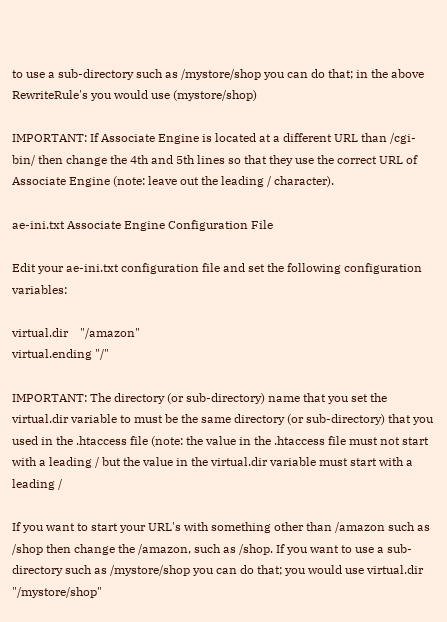to use a sub-directory such as /mystore/shop you can do that; in the above RewriteRule's you would use (mystore/shop)

IMPORTANT: If Associate Engine is located at a different URL than /cgi-bin/ then change the 4th and 5th lines so that they use the correct URL of Associate Engine (note: leave out the leading / character).

ae-ini.txt Associate Engine Configuration File

Edit your ae-ini.txt configuration file and set the following configuration variables:

virtual.dir    "/amazon"
virtual.ending "/"

IMPORTANT: The directory (or sub-directory) name that you set the virtual.dir variable to must be the same directory (or sub-directory) that you used in the .htaccess file (note: the value in the .htaccess file must not start with a leading / but the value in the virtual.dir variable must start with a leading /

If you want to start your URL's with something other than /amazon such as /shop then change the /amazon, such as /shop. If you want to use a sub-directory such as /mystore/shop you can do that; you would use virtual.dir "/mystore/shop"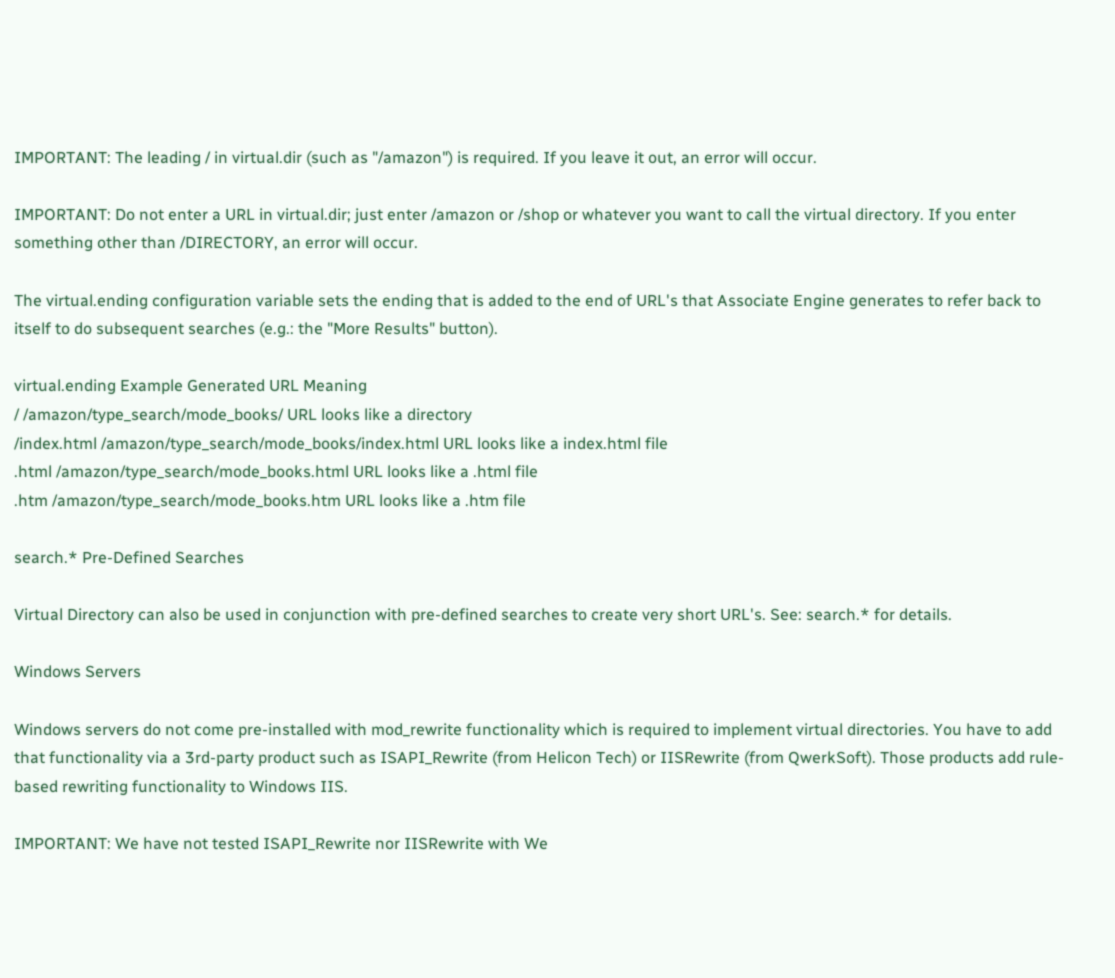IMPORTANT: The leading / in virtual.dir (such as "/amazon") is required. If you leave it out, an error will occur.

IMPORTANT: Do not enter a URL in virtual.dir; just enter /amazon or /shop or whatever you want to call the virtual directory. If you enter something other than /DIRECTORY, an error will occur.

The virtual.ending configuration variable sets the ending that is added to the end of URL's that Associate Engine generates to refer back to itself to do subsequent searches (e.g.: the "More Results" button).

virtual.ending Example Generated URL Meaning
/ /amazon/type_search/mode_books/ URL looks like a directory
/index.html /amazon/type_search/mode_books/index.html URL looks like a index.html file
.html /amazon/type_search/mode_books.html URL looks like a .html file
.htm /amazon/type_search/mode_books.htm URL looks like a .htm file

search.* Pre-Defined Searches

Virtual Directory can also be used in conjunction with pre-defined searches to create very short URL's. See: search.* for details.

Windows Servers

Windows servers do not come pre-installed with mod_rewrite functionality which is required to implement virtual directories. You have to add that functionality via a 3rd-party product such as ISAPI_Rewrite (from Helicon Tech) or IISRewrite (from QwerkSoft). Those products add rule-based rewriting functionality to Windows IIS.

IMPORTANT: We have not tested ISAPI_Rewrite nor IISRewrite with We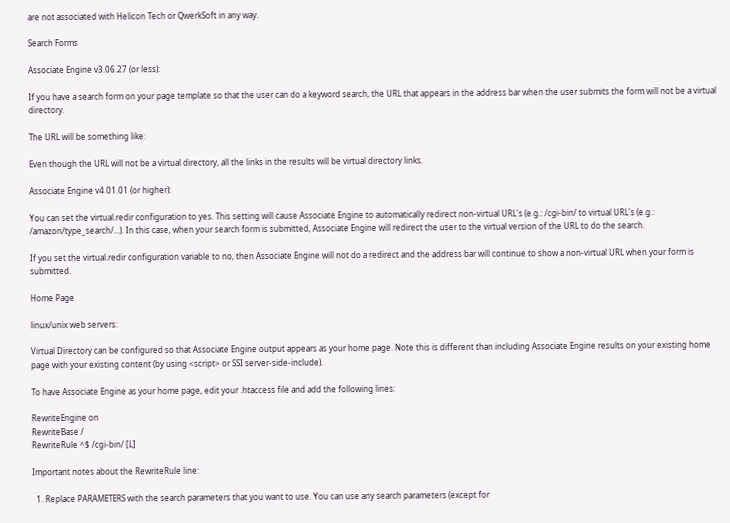are not associated with Helicon Tech or QwerkSoft in any way.

Search Forms

Associate Engine v3.06.27 (or less):

If you have a search form on your page template so that the user can do a keyword search, the URL that appears in the address bar when the user submits the form will not be a virtual directory.

The URL will be something like:

Even though the URL will not be a virtual directory, all the links in the results will be virtual directory links.

Associate Engine v4.01.01 (or higher):

You can set the virtual.redir configuration to yes. This setting will cause Associate Engine to automatically redirect non-virtual URL's (e.g.: /cgi-bin/ to virtual URL's (e.g.: /amazon/type_search/...). In this case, when your search form is submitted, Associate Engine will redirect the user to the virtual version of the URL to do the search.

If you set the virtual.redir configuration variable to no, then Associate Engine will not do a redirect and the address bar will continue to show a non-virtual URL when your form is submitted.

Home Page

linux/unix web servers:

Virtual Directory can be configured so that Associate Engine output appears as your home page. Note this is different than including Associate Engine results on your existing home page with your existing content (by using <script> or SSI server-side-include).

To have Associate Engine as your home page, edit your .htaccess file and add the following lines:

RewriteEngine on
RewriteBase /
RewriteRule ^$ /cgi-bin/ [L]

Important notes about the RewriteRule line:

  1. Replace PARAMETERS with the search parameters that you want to use. You can use any search parameters (except for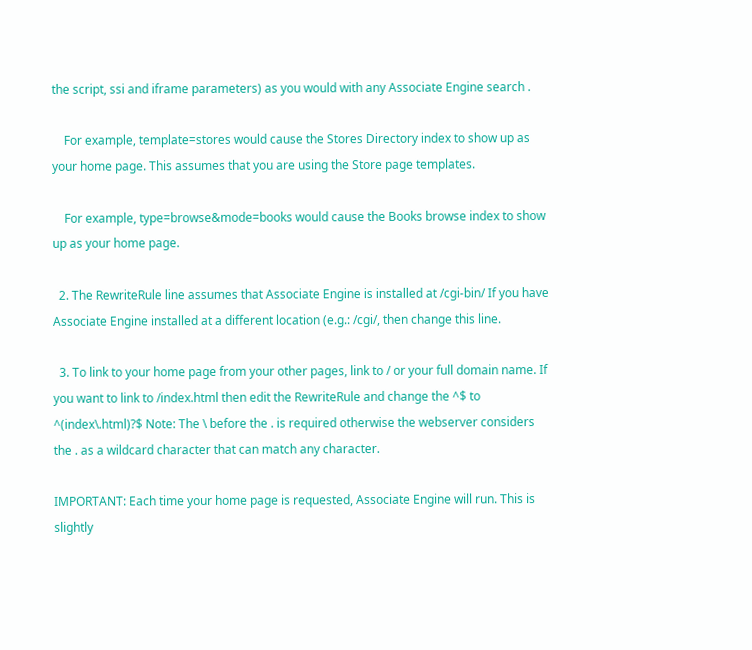the script, ssi and iframe parameters) as you would with any Associate Engine search .

    For example, template=stores would cause the Stores Directory index to show up as your home page. This assumes that you are using the Store page templates.

    For example, type=browse&mode=books would cause the Books browse index to show up as your home page.

  2. The RewriteRule line assumes that Associate Engine is installed at /cgi-bin/ If you have Associate Engine installed at a different location (e.g.: /cgi/, then change this line.

  3. To link to your home page from your other pages, link to / or your full domain name. If you want to link to /index.html then edit the RewriteRule and change the ^$ to ^(index\.html)?$ Note: The \ before the . is required otherwise the webserver considers the . as a wildcard character that can match any character.

IMPORTANT: Each time your home page is requested, Associate Engine will run. This is slightly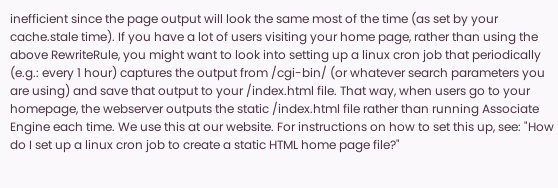inefficient since the page output will look the same most of the time (as set by your cache.stale time). If you have a lot of users visiting your home page, rather than using the above RewriteRule, you might want to look into setting up a linux cron job that periodically (e.g.: every 1 hour) captures the output from /cgi-bin/ (or whatever search parameters you are using) and save that output to your /index.html file. That way, when users go to your homepage, the webserver outputs the static /index.html file rather than running Associate Engine each time. We use this at our website. For instructions on how to set this up, see: "How do I set up a linux cron job to create a static HTML home page file?"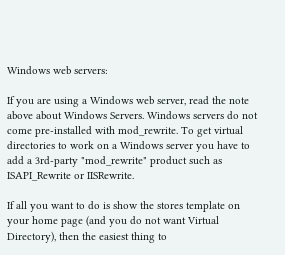Windows web servers:

If you are using a Windows web server, read the note above about Windows Servers. Windows servers do not come pre-installed with mod_rewrite. To get virtual directories to work on a Windows server you have to add a 3rd-party "mod_rewrite" product such as ISAPI_Rewrite or IISRewrite.

If all you want to do is show the stores template on your home page (and you do not want Virtual Directory), then the easiest thing to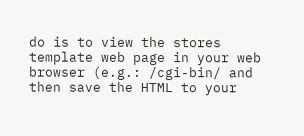do is to view the stores template web page in your web browser (e.g.: /cgi-bin/ and then save the HTML to your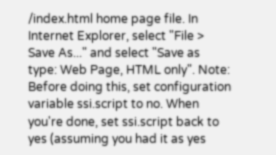/index.html home page file. In Internet Explorer, select "File > Save As..." and select "Save as type: Web Page, HTML only". Note: Before doing this, set configuration variable ssi.script to no. When you're done, set ssi.script back to yes (assuming you had it as yes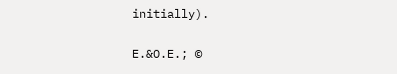initially).

E.&O.E.; ©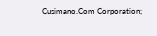Cusimano.Com Corporation;